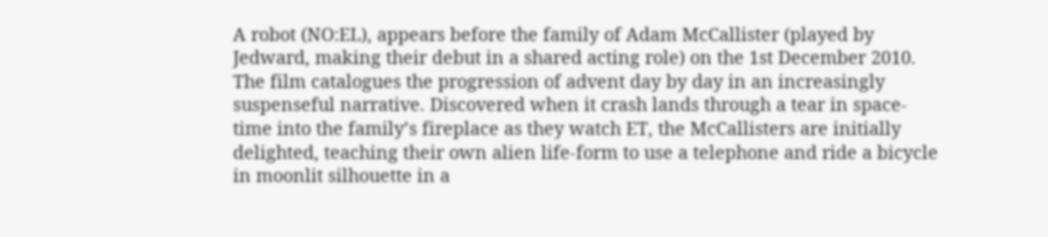A robot (NO:EL), appears before the family of Adam McCallister (played by Jedward, making their debut in a shared acting role) on the 1st December 2010. The film catalogues the progression of advent day by day in an increasingly suspenseful narrative. Discovered when it crash lands through a tear in space-time into the family’s fireplace as they watch ET, the McCallisters are initially delighted, teaching their own alien life-form to use a telephone and ride a bicycle in moonlit silhouette in a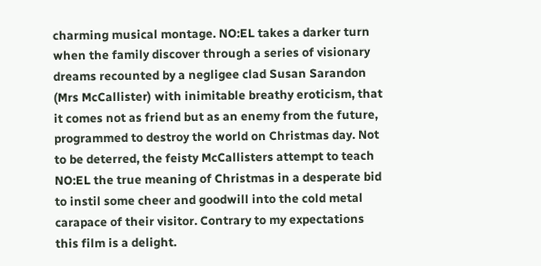charming musical montage. NO:EL takes a darker turn when the family discover through a series of visionary dreams recounted by a negligee clad Susan Sarandon (Mrs McCallister) with inimitable breathy eroticism, that it comes not as friend but as an enemy from the future, programmed to destroy the world on Christmas day. Not to be deterred, the feisty McCallisters attempt to teach NO:EL the true meaning of Christmas in a desperate bid to instil some cheer and goodwill into the cold metal carapace of their visitor. Contrary to my expectations this film is a delight.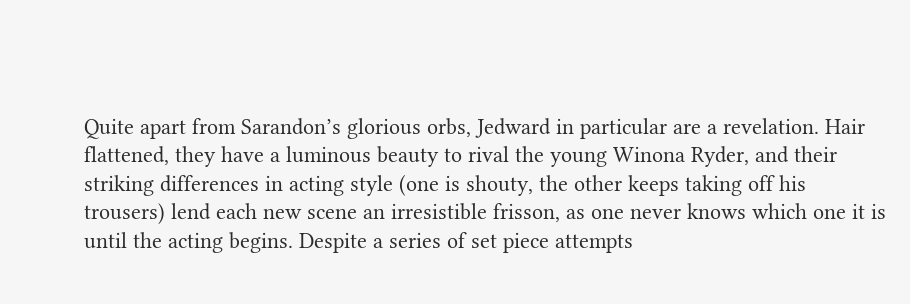Quite apart from Sarandon’s glorious orbs, Jedward in particular are a revelation. Hair flattened, they have a luminous beauty to rival the young Winona Ryder, and their striking differences in acting style (one is shouty, the other keeps taking off his trousers) lend each new scene an irresistible frisson, as one never knows which one it is until the acting begins. Despite a series of set piece attempts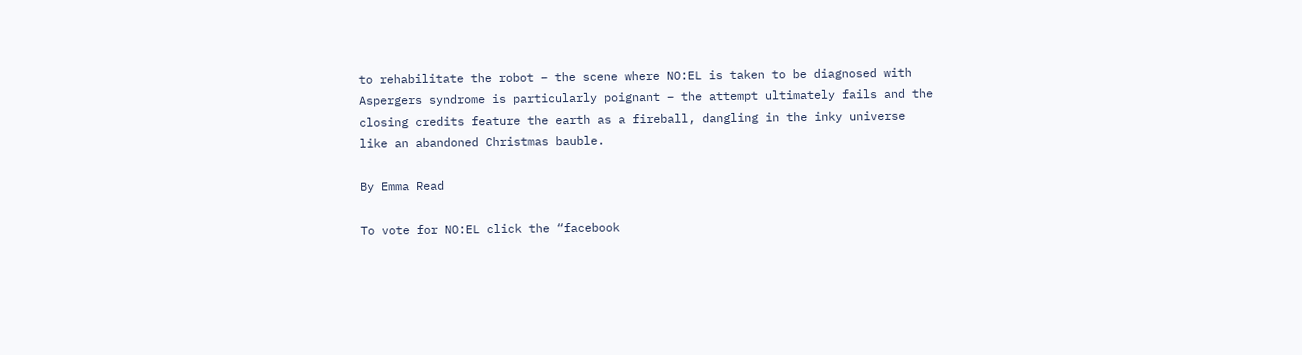to rehabilitate the robot – the scene where NO:EL is taken to be diagnosed with Aspergers syndrome is particularly poignant – the attempt ultimately fails and the closing credits feature the earth as a fireball, dangling in the inky universe like an abandoned Christmas bauble.

By Emma Read

To vote for NO:EL click the “facebook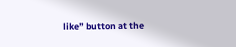like” button at the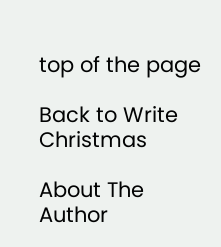top of the page

Back to Write Christmas

About The Author